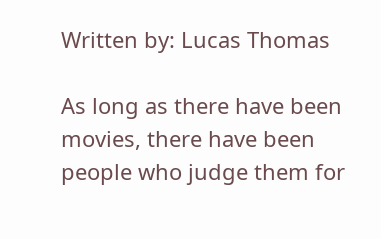Written by: Lucas Thomas

As long as there have been movies, there have been people who judge them for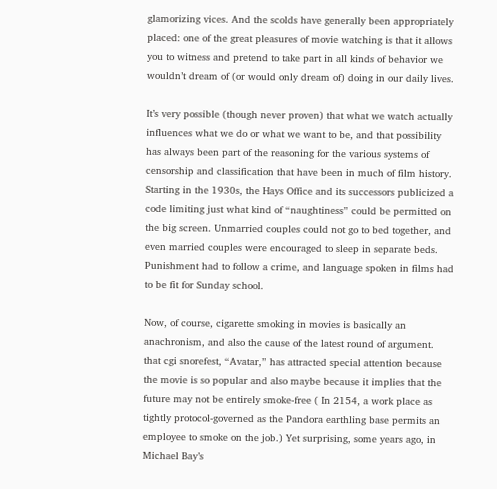glamorizing vices. And the scolds have generally been appropriately placed: one of the great pleasures of movie watching is that it allows you to witness and pretend to take part in all kinds of behavior we wouldn’t dream of (or would only dream of) doing in our daily lives.

It’s very possible (though never proven) that what we watch actually influences what we do or what we want to be, and that possibility has always been part of the reasoning for the various systems of censorship and classification that have been in much of film history. Starting in the 1930s, the Hays Office and its successors publicized a code limiting just what kind of “naughtiness” could be permitted on the big screen. Unmarried couples could not go to bed together, and even married couples were encouraged to sleep in separate beds. Punishment had to follow a crime, and language spoken in films had to be fit for Sunday school.

Now, of course, cigarette smoking in movies is basically an anachronism, and also the cause of the latest round of argument. that cgi snorefest, “Avatar,” has attracted special attention because the movie is so popular and also maybe because it implies that the future may not be entirely smoke-free ( In 2154, a work place as tightly protocol-governed as the Pandora earthling base permits an employee to smoke on the job.) Yet surprising, some years ago, in Michael Bay’s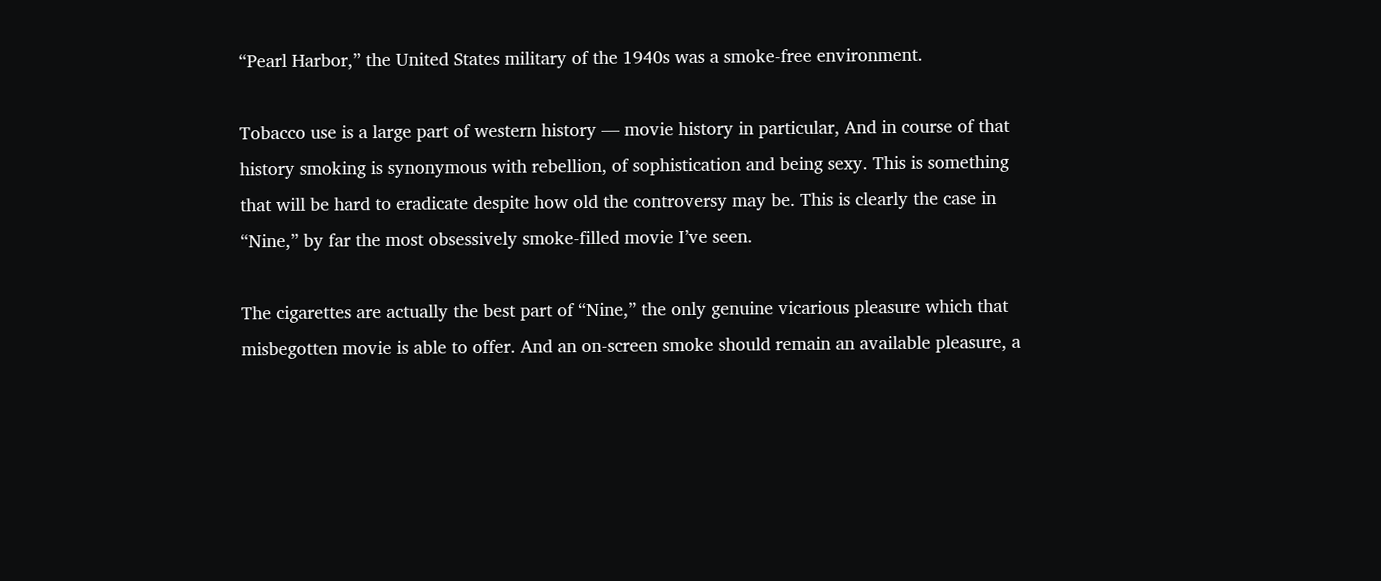“Pearl Harbor,” the United States military of the 1940s was a smoke-free environment.

Tobacco use is a large part of western history — movie history in particular, And in course of that history smoking is synonymous with rebellion, of sophistication and being sexy. This is something that will be hard to eradicate despite how old the controversy may be. This is clearly the case in “Nine,” by far the most obsessively smoke-filled movie I’ve seen.

The cigarettes are actually the best part of “Nine,” the only genuine vicarious pleasure which that misbegotten movie is able to offer. And an on-screen smoke should remain an available pleasure, a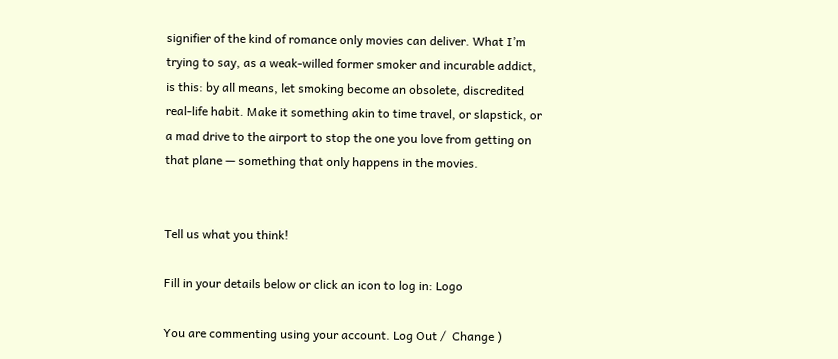signifier of the kind of romance only movies can deliver. What I’m trying to say, as a weak-willed former smoker and incurable addict, is this: by all means, let smoking become an obsolete, discredited real-life habit. Make it something akin to time travel, or slapstick, or a mad drive to the airport to stop the one you love from getting on that plane — something that only happens in the movies.


Tell us what you think!

Fill in your details below or click an icon to log in: Logo

You are commenting using your account. Log Out /  Change )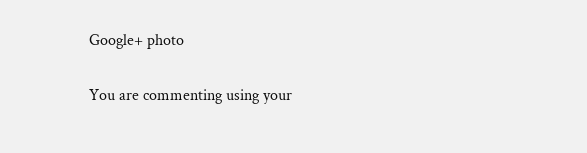Google+ photo

You are commenting using your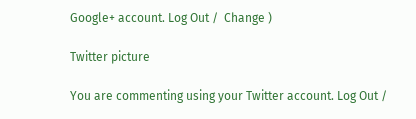Google+ account. Log Out /  Change )

Twitter picture

You are commenting using your Twitter account. Log Out /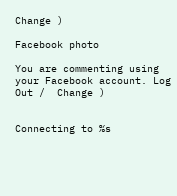Change )

Facebook photo

You are commenting using your Facebook account. Log Out /  Change )


Connecting to %s